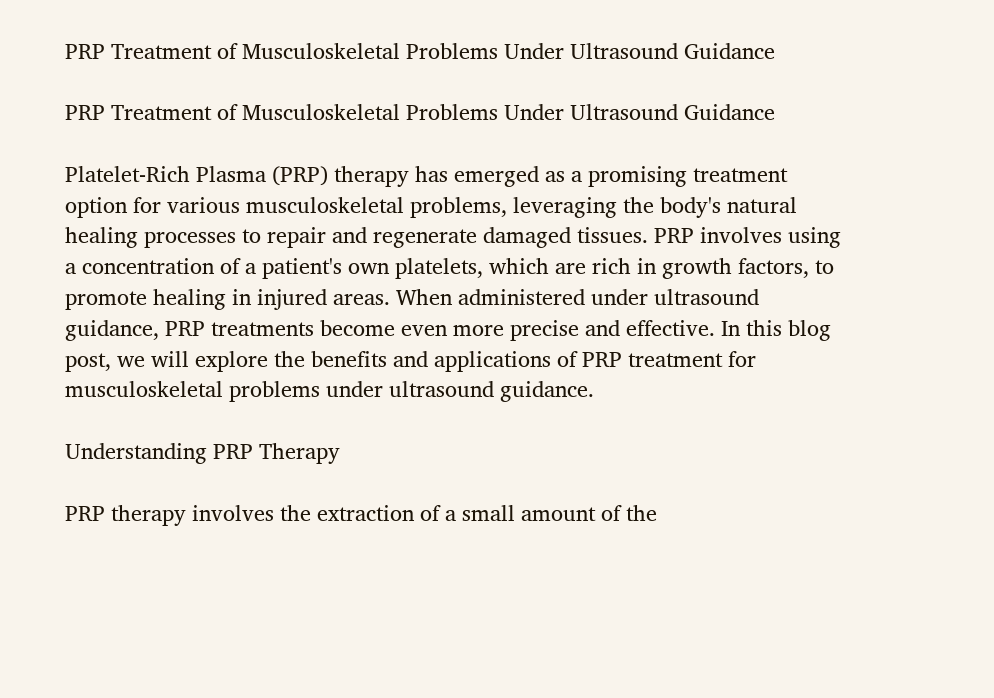PRP Treatment of Musculoskeletal Problems Under Ultrasound Guidance

PRP Treatment of Musculoskeletal Problems Under Ultrasound Guidance

Platelet-Rich Plasma (PRP) therapy has emerged as a promising treatment option for various musculoskeletal problems, leveraging the body's natural healing processes to repair and regenerate damaged tissues. PRP involves using a concentration of a patient's own platelets, which are rich in growth factors, to promote healing in injured areas. When administered under ultrasound guidance, PRP treatments become even more precise and effective. In this blog post, we will explore the benefits and applications of PRP treatment for musculoskeletal problems under ultrasound guidance.

Understanding PRP Therapy

PRP therapy involves the extraction of a small amount of the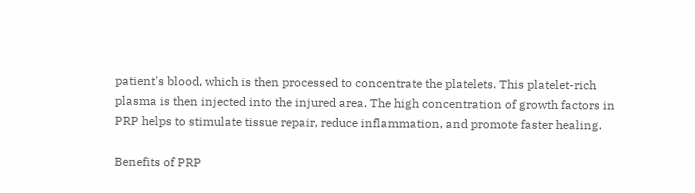patient's blood, which is then processed to concentrate the platelets. This platelet-rich plasma is then injected into the injured area. The high concentration of growth factors in PRP helps to stimulate tissue repair, reduce inflammation, and promote faster healing.

Benefits of PRP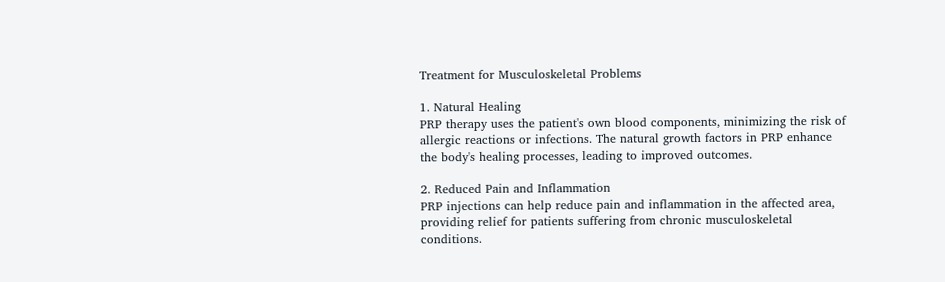Treatment for Musculoskeletal Problems

1. Natural Healing
PRP therapy uses the patient's own blood components, minimizing the risk of allergic reactions or infections. The natural growth factors in PRP enhance the body's healing processes, leading to improved outcomes.

2. Reduced Pain and Inflammation
PRP injections can help reduce pain and inflammation in the affected area, providing relief for patients suffering from chronic musculoskeletal conditions.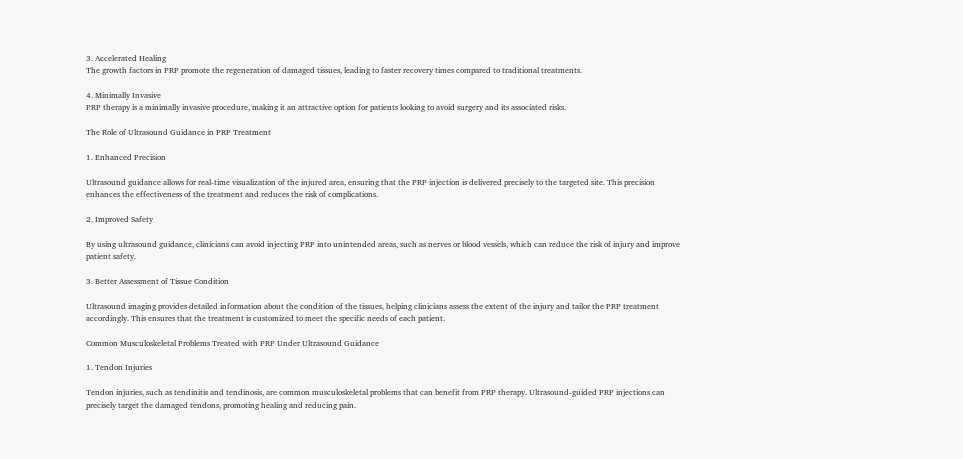3. Accelerated Healing
The growth factors in PRP promote the regeneration of damaged tissues, leading to faster recovery times compared to traditional treatments.

4. Minimally Invasive
PRP therapy is a minimally invasive procedure, making it an attractive option for patients looking to avoid surgery and its associated risks.

The Role of Ultrasound Guidance in PRP Treatment

1. Enhanced Precision

Ultrasound guidance allows for real-time visualization of the injured area, ensuring that the PRP injection is delivered precisely to the targeted site. This precision enhances the effectiveness of the treatment and reduces the risk of complications.

2. Improved Safety

By using ultrasound guidance, clinicians can avoid injecting PRP into unintended areas, such as nerves or blood vessels, which can reduce the risk of injury and improve patient safety.

3. Better Assessment of Tissue Condition

Ultrasound imaging provides detailed information about the condition of the tissues, helping clinicians assess the extent of the injury and tailor the PRP treatment accordingly. This ensures that the treatment is customized to meet the specific needs of each patient.

Common Musculoskeletal Problems Treated with PRP Under Ultrasound Guidance

1. Tendon Injuries

Tendon injuries, such as tendinitis and tendinosis, are common musculoskeletal problems that can benefit from PRP therapy. Ultrasound-guided PRP injections can precisely target the damaged tendons, promoting healing and reducing pain.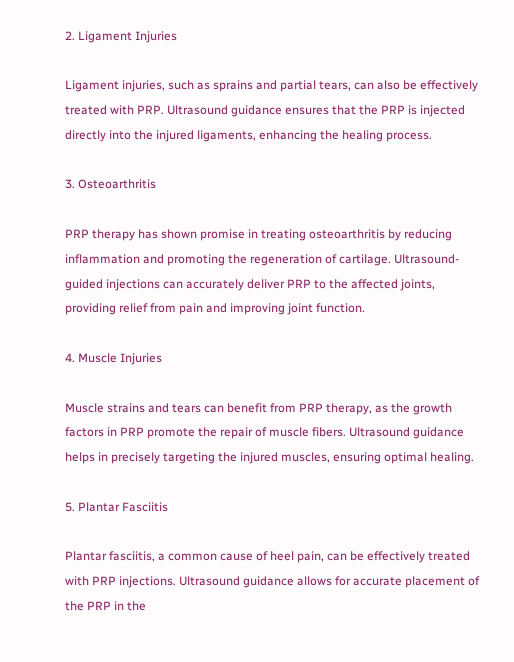2. Ligament Injuries

Ligament injuries, such as sprains and partial tears, can also be effectively treated with PRP. Ultrasound guidance ensures that the PRP is injected directly into the injured ligaments, enhancing the healing process.

3. Osteoarthritis

PRP therapy has shown promise in treating osteoarthritis by reducing inflammation and promoting the regeneration of cartilage. Ultrasound-guided injections can accurately deliver PRP to the affected joints, providing relief from pain and improving joint function.

4. Muscle Injuries

Muscle strains and tears can benefit from PRP therapy, as the growth factors in PRP promote the repair of muscle fibers. Ultrasound guidance helps in precisely targeting the injured muscles, ensuring optimal healing.

5. Plantar Fasciitis

Plantar fasciitis, a common cause of heel pain, can be effectively treated with PRP injections. Ultrasound guidance allows for accurate placement of the PRP in the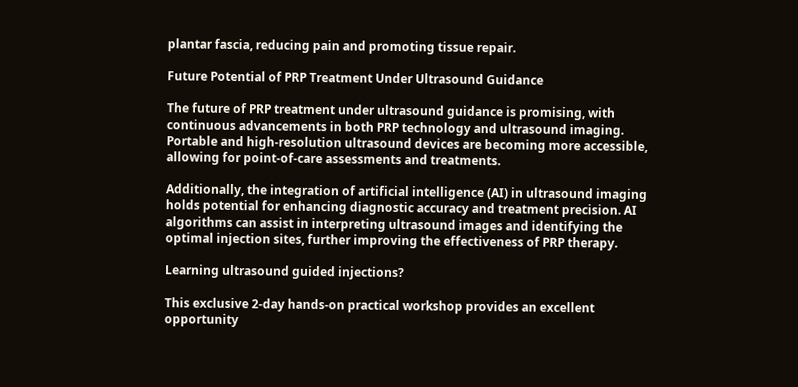plantar fascia, reducing pain and promoting tissue repair.

Future Potential of PRP Treatment Under Ultrasound Guidance

The future of PRP treatment under ultrasound guidance is promising, with continuous advancements in both PRP technology and ultrasound imaging. Portable and high-resolution ultrasound devices are becoming more accessible, allowing for point-of-care assessments and treatments.

Additionally, the integration of artificial intelligence (AI) in ultrasound imaging holds potential for enhancing diagnostic accuracy and treatment precision. AI algorithms can assist in interpreting ultrasound images and identifying the optimal injection sites, further improving the effectiveness of PRP therapy.

Learning ultrasound guided injections?

This exclusive 2-day hands-on practical workshop provides an excellent opportunity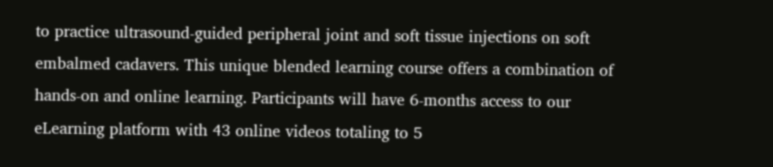to practice ultrasound-guided peripheral joint and soft tissue injections on soft embalmed cadavers. This unique blended learning course offers a combination of hands-on and online learning. Participants will have 6-months access to our eLearning platform with 43 online videos totaling to 5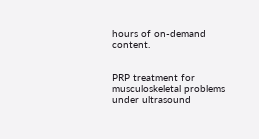hours of on-demand content.


PRP treatment for musculoskeletal problems under ultrasound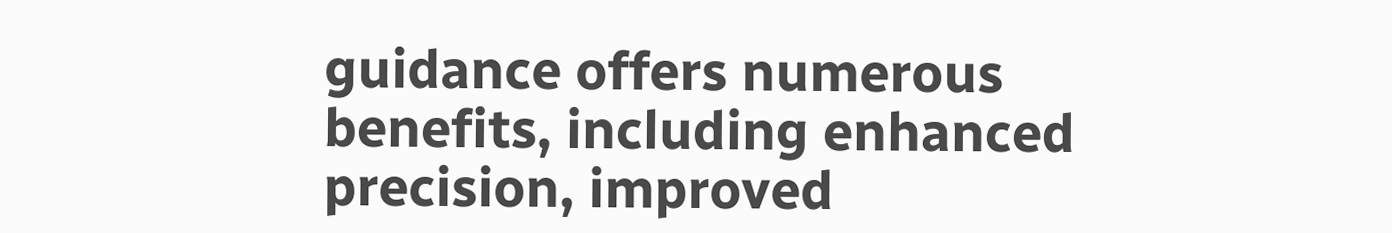guidance offers numerous benefits, including enhanced precision, improved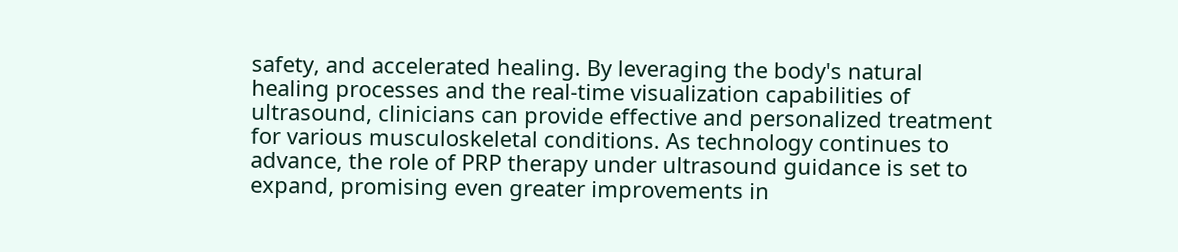safety, and accelerated healing. By leveraging the body's natural healing processes and the real-time visualization capabilities of ultrasound, clinicians can provide effective and personalized treatment for various musculoskeletal conditions. As technology continues to advance, the role of PRP therapy under ultrasound guidance is set to expand, promising even greater improvements in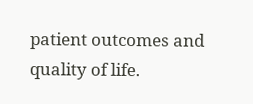patient outcomes and quality of life.